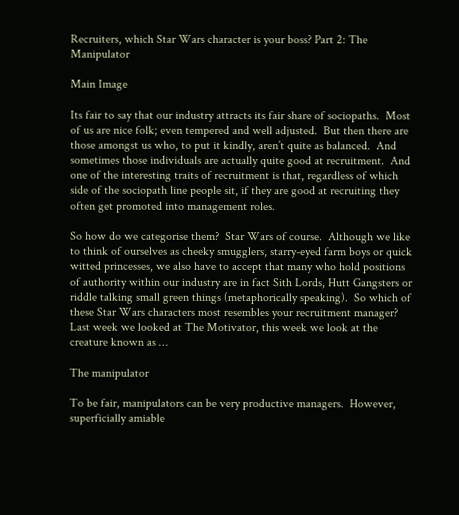Recruiters, which Star Wars character is your boss? Part 2: The Manipulator

Main Image

Its fair to say that our industry attracts its fair share of sociopaths.  Most of us are nice folk; even tempered and well adjusted.  But then there are those amongst us who, to put it kindly, aren’t quite as balanced.  And sometimes those individuals are actually quite good at recruitment.  And one of the interesting traits of recruitment is that, regardless of which side of the sociopath line people sit, if they are good at recruiting they often get promoted into management roles.

So how do we categorise them?  Star Wars of course.  Although we like to think of ourselves as cheeky smugglers, starry-eyed farm boys or quick witted princesses, we also have to accept that many who hold positions of authority within our industry are in fact Sith Lords, Hutt Gangsters or riddle talking small green things (metaphorically speaking).  So which of these Star Wars characters most resembles your recruitment manager?  Last week we looked at The Motivator, this week we look at the creature known as …

The manipulator

To be fair, manipulators can be very productive managers.  However, superficially amiable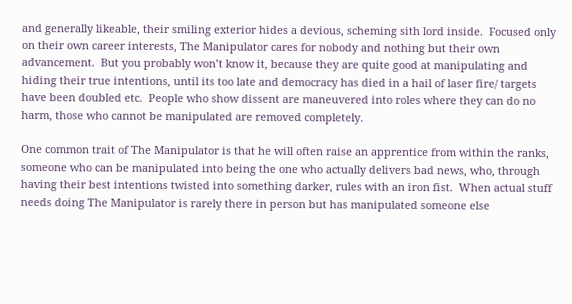and generally likeable, their smiling exterior hides a devious, scheming sith lord inside.  Focused only on their own career interests, The Manipulator cares for nobody and nothing but their own advancement.  But you probably won’t know it, because they are quite good at manipulating and hiding their true intentions, until its too late and democracy has died in a hail of laser fire/ targets have been doubled etc.  People who show dissent are maneuvered into roles where they can do no harm, those who cannot be manipulated are removed completely.

One common trait of The Manipulator is that he will often raise an apprentice from within the ranks, someone who can be manipulated into being the one who actually delivers bad news, who, through having their best intentions twisted into something darker, rules with an iron fist.  When actual stuff needs doing The Manipulator is rarely there in person but has manipulated someone else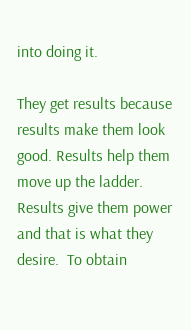into doing it.

They get results because results make them look good. Results help them move up the ladder.  Results give them power and that is what they desire.  To obtain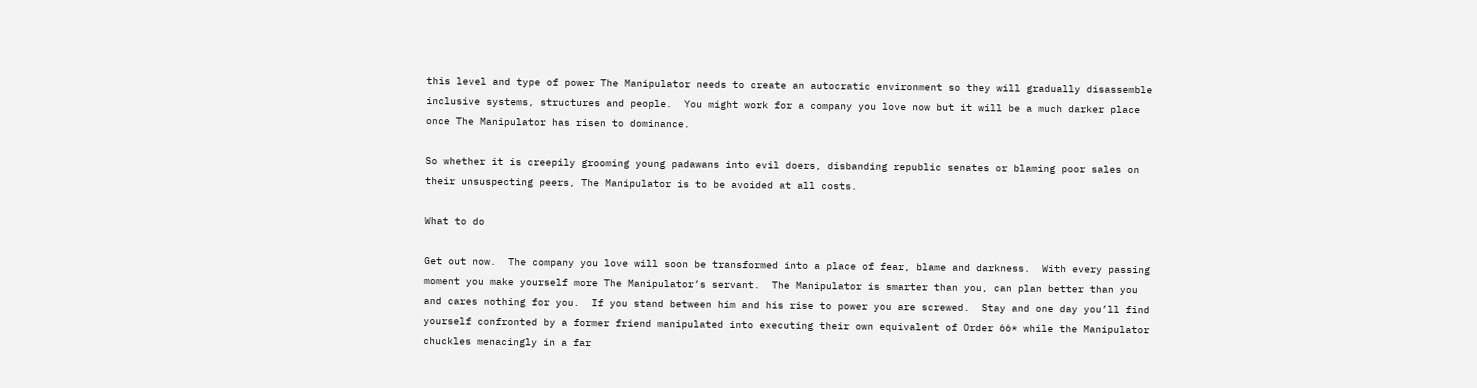this level and type of power The Manipulator needs to create an autocratic environment so they will gradually disassemble inclusive systems, structures and people.  You might work for a company you love now but it will be a much darker place once The Manipulator has risen to dominance.

So whether it is creepily grooming young padawans into evil doers, disbanding republic senates or blaming poor sales on their unsuspecting peers, The Manipulator is to be avoided at all costs.

What to do

Get out now.  The company you love will soon be transformed into a place of fear, blame and darkness.  With every passing moment you make yourself more The Manipulator’s servant.  The Manipulator is smarter than you, can plan better than you and cares nothing for you.  If you stand between him and his rise to power you are screwed.  Stay and one day you’ll find yourself confronted by a former friend manipulated into executing their own equivalent of Order 66* while the Manipulator chuckles menacingly in a far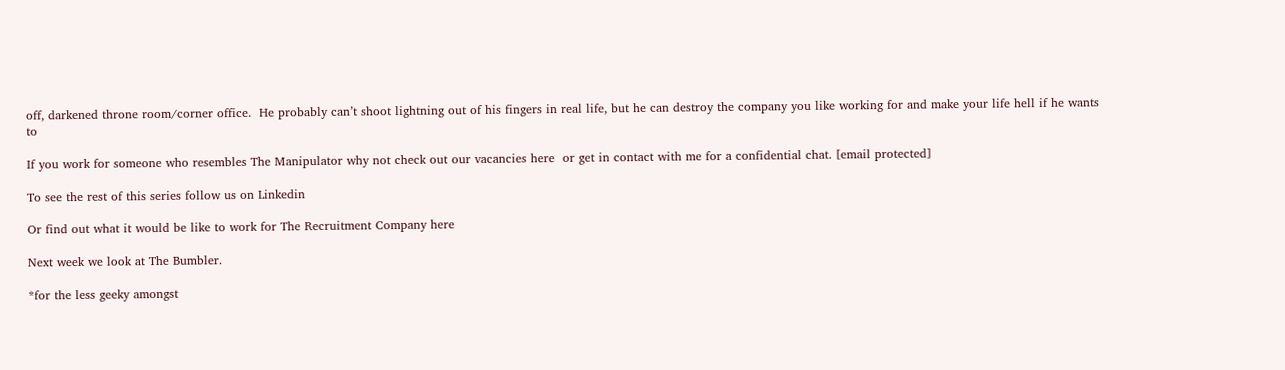off, darkened throne room/corner office.  He probably can’t shoot lightning out of his fingers in real life, but he can destroy the company you like working for and make your life hell if he wants to

If you work for someone who resembles The Manipulator why not check out our vacancies here  or get in contact with me for a confidential chat. [email protected]

To see the rest of this series follow us on Linkedin

Or find out what it would be like to work for The Recruitment Company here

Next week we look at The Bumbler.

*for the less geeky amongst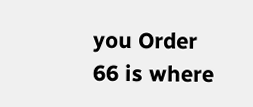you Order 66 is where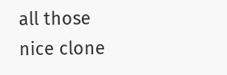all those nice clone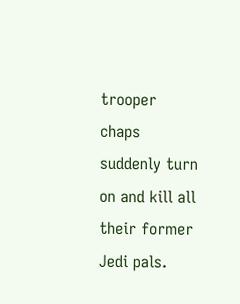trooper chaps suddenly turn on and kill all their former Jedi pals.